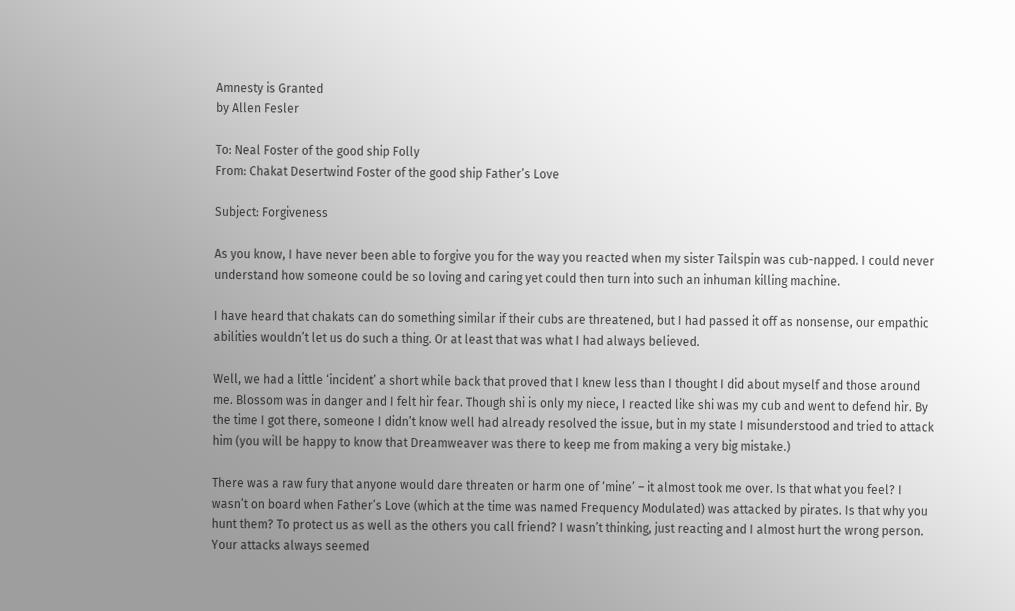Amnesty is Granted
by Allen Fesler

To: Neal Foster of the good ship Folly
From: Chakat Desertwind Foster of the good ship Father’s Love

Subject: Forgiveness

As you know, I have never been able to forgive you for the way you reacted when my sister Tailspin was cub-napped. I could never understand how someone could be so loving and caring yet could then turn into such an inhuman killing machine.

I have heard that chakats can do something similar if their cubs are threatened, but I had passed it off as nonsense, our empathic abilities wouldn’t let us do such a thing. Or at least that was what I had always believed.

Well, we had a little ‘incident’ a short while back that proved that I knew less than I thought I did about myself and those around me. Blossom was in danger and I felt hir fear. Though shi is only my niece, I reacted like shi was my cub and went to defend hir. By the time I got there, someone I didn’t know well had already resolved the issue, but in my state I misunderstood and tried to attack him (you will be happy to know that Dreamweaver was there to keep me from making a very big mistake.)

There was a raw fury that anyone would dare threaten or harm one of ‘mine’ – it almost took me over. Is that what you feel? I wasn’t on board when Father’s Love (which at the time was named Frequency Modulated) was attacked by pirates. Is that why you hunt them? To protect us as well as the others you call friend? I wasn’t thinking, just reacting and I almost hurt the wrong person. Your attacks always seemed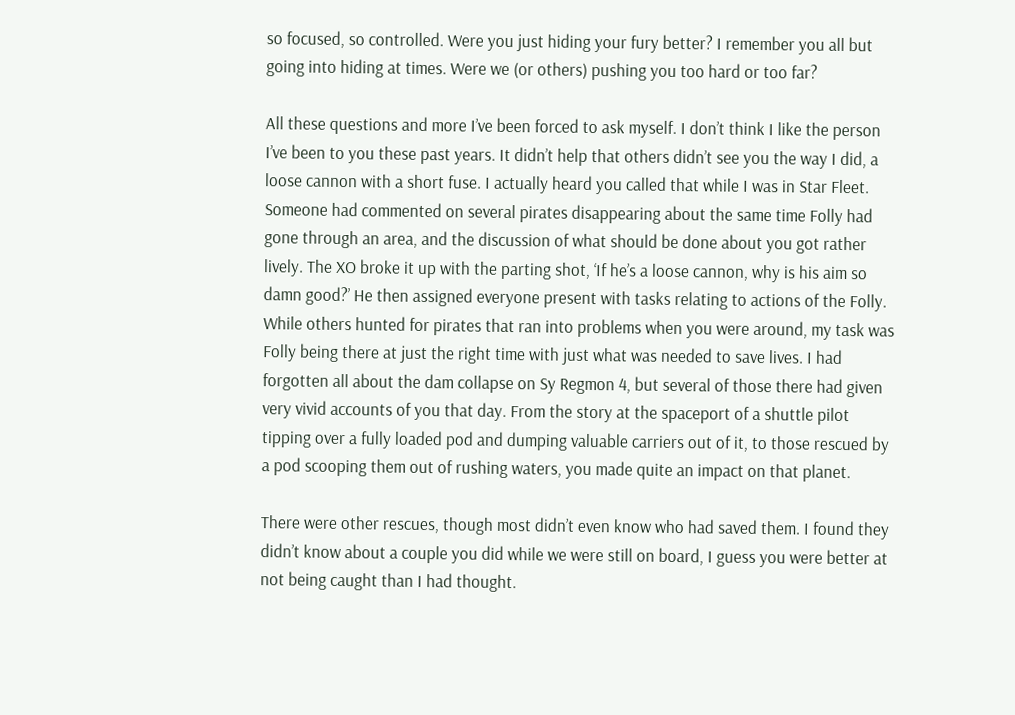so focused, so controlled. Were you just hiding your fury better? I remember you all but going into hiding at times. Were we (or others) pushing you too hard or too far?

All these questions and more I’ve been forced to ask myself. I don’t think I like the person I’ve been to you these past years. It didn’t help that others didn’t see you the way I did, a loose cannon with a short fuse. I actually heard you called that while I was in Star Fleet. Someone had commented on several pirates disappearing about the same time Folly had gone through an area, and the discussion of what should be done about you got rather lively. The XO broke it up with the parting shot, ‘If he’s a loose cannon, why is his aim so damn good?’ He then assigned everyone present with tasks relating to actions of the Folly. While others hunted for pirates that ran into problems when you were around, my task was Folly being there at just the right time with just what was needed to save lives. I had forgotten all about the dam collapse on Sy Regmon 4, but several of those there had given very vivid accounts of you that day. From the story at the spaceport of a shuttle pilot tipping over a fully loaded pod and dumping valuable carriers out of it, to those rescued by a pod scooping them out of rushing waters, you made quite an impact on that planet.

There were other rescues, though most didn’t even know who had saved them. I found they didn’t know about a couple you did while we were still on board, I guess you were better at not being caught than I had thought.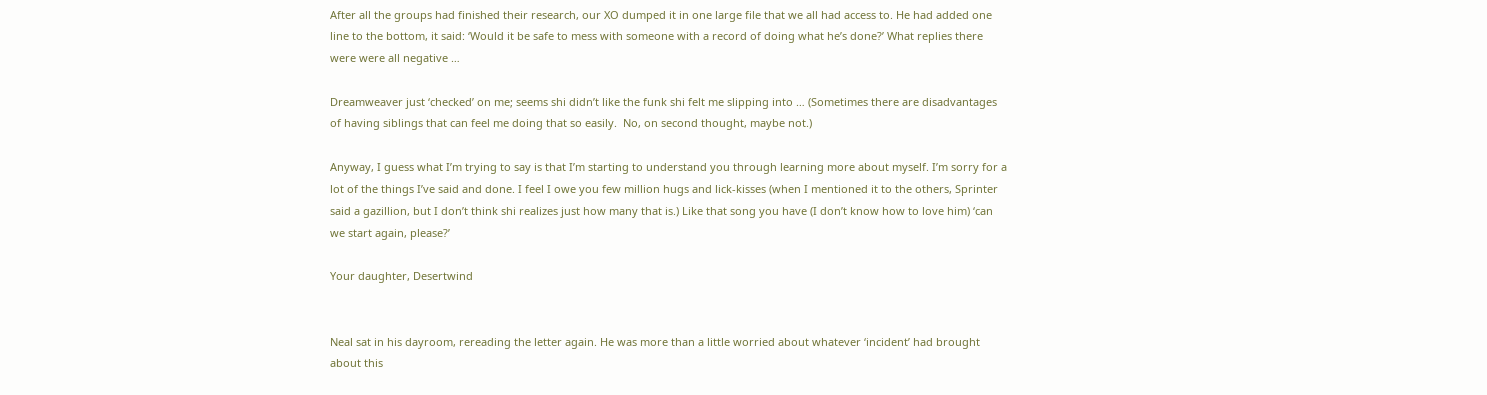After all the groups had finished their research, our XO dumped it in one large file that we all had access to. He had added one line to the bottom, it said: ‘Would it be safe to mess with someone with a record of doing what he’s done?’ What replies there were were all negative …

Dreamweaver just ‘checked’ on me; seems shi didn’t like the funk shi felt me slipping into … (Sometimes there are disadvantages of having siblings that can feel me doing that so easily.  No, on second thought, maybe not.)

Anyway, I guess what I’m trying to say is that I’m starting to understand you through learning more about myself. I’m sorry for a lot of the things I’ve said and done. I feel I owe you few million hugs and lick-kisses (when I mentioned it to the others, Sprinter said a gazillion, but I don’t think shi realizes just how many that is.) Like that song you have (I don’t know how to love him) ‘can we start again, please?’

Your daughter, Desertwind


Neal sat in his dayroom, rereading the letter again. He was more than a little worried about whatever ‘incident’ had brought about this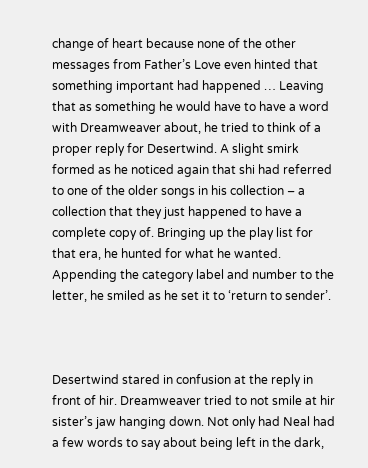change of heart because none of the other messages from Father’s Love even hinted that something important had happened … Leaving that as something he would have to have a word with Dreamweaver about, he tried to think of a proper reply for Desertwind. A slight smirk formed as he noticed again that shi had referred to one of the older songs in his collection – a collection that they just happened to have a complete copy of. Bringing up the play list for that era, he hunted for what he wanted. Appending the category label and number to the letter, he smiled as he set it to ‘return to sender’.



Desertwind stared in confusion at the reply in front of hir. Dreamweaver tried to not smile at hir sister’s jaw hanging down. Not only had Neal had a few words to say about being left in the dark,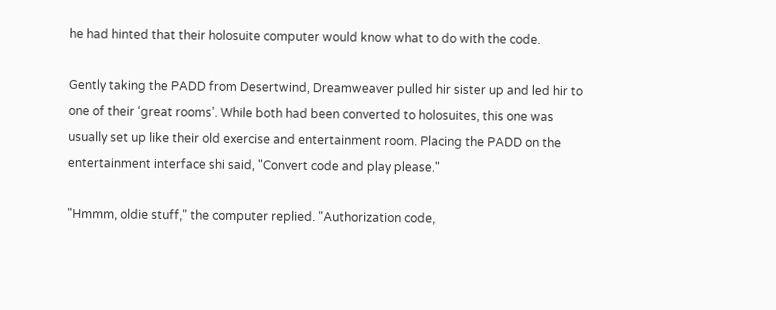he had hinted that their holosuite computer would know what to do with the code.

Gently taking the PADD from Desertwind, Dreamweaver pulled hir sister up and led hir to one of their ‘great rooms’. While both had been converted to holosuites, this one was usually set up like their old exercise and entertainment room. Placing the PADD on the entertainment interface shi said, "Convert code and play please."

"Hmmm, oldie stuff," the computer replied. "Authorization code,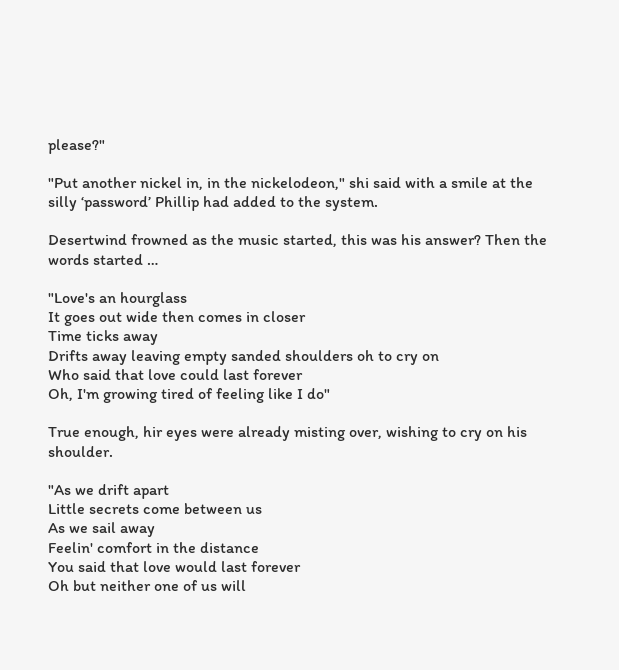please?"

"Put another nickel in, in the nickelodeon," shi said with a smile at the silly ‘password’ Phillip had added to the system.

Desertwind frowned as the music started, this was his answer? Then the words started …

"Love's an hourglass
It goes out wide then comes in closer
Time ticks away
Drifts away leaving empty sanded shoulders oh to cry on
Who said that love could last forever
Oh, I'm growing tired of feeling like I do"

True enough, hir eyes were already misting over, wishing to cry on his shoulder.

"As we drift apart
Little secrets come between us
As we sail away
Feelin' comfort in the distance
You said that love would last forever
Oh but neither one of us will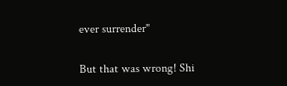ever surrender"

But that was wrong! Shi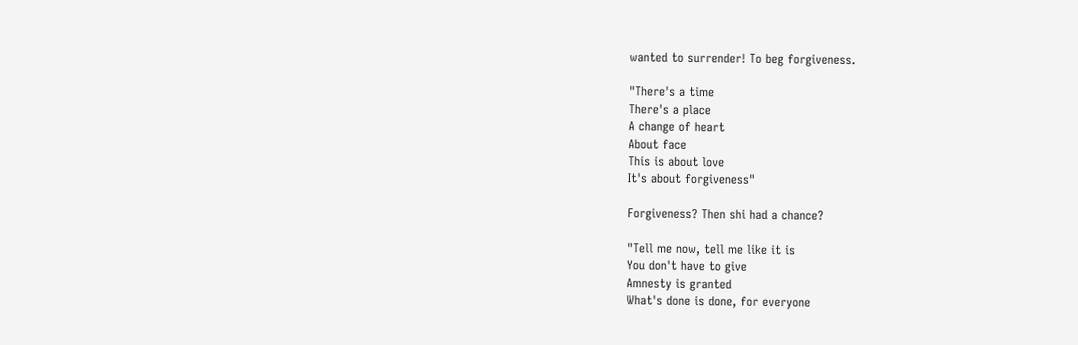wanted to surrender! To beg forgiveness.

"There's a time
There's a place
A change of heart
About face
This is about love
It's about forgiveness"

Forgiveness? Then shi had a chance?

"Tell me now, tell me like it is
You don't have to give
Amnesty is granted
What's done is done, for everyone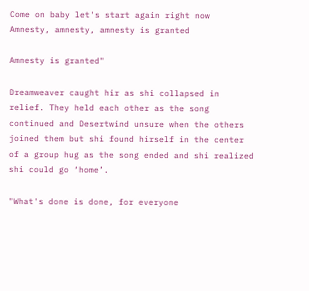Come on baby let's start again right now
Amnesty, amnesty, amnesty is granted

Amnesty is granted"

Dreamweaver caught hir as shi collapsed in relief. They held each other as the song continued and Desertwind unsure when the others joined them but shi found hirself in the center of a group hug as the song ended and shi realized shi could go ‘home’.

"What's done is done, for everyone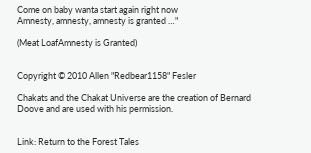Come on baby wanta start again right now
Amnesty, amnesty, amnesty is granted …"

(Meat LoafAmnesty is Granted)


Copyright © 2010 Allen "Redbear1158" Fesler

Chakats and the Chakat Universe are the creation of Bernard Doove and are used with his permission.


Link: Return to the Forest Tales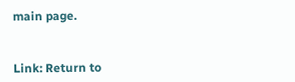main page.


Link: Return to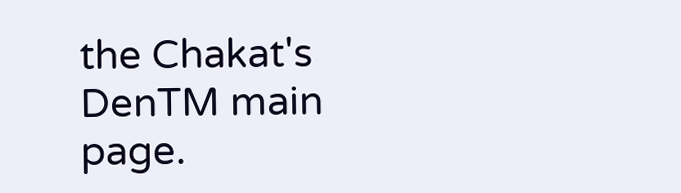the Chakat's DenTM main page.